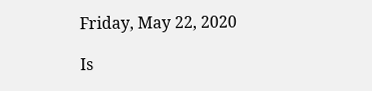Friday, May 22, 2020

Is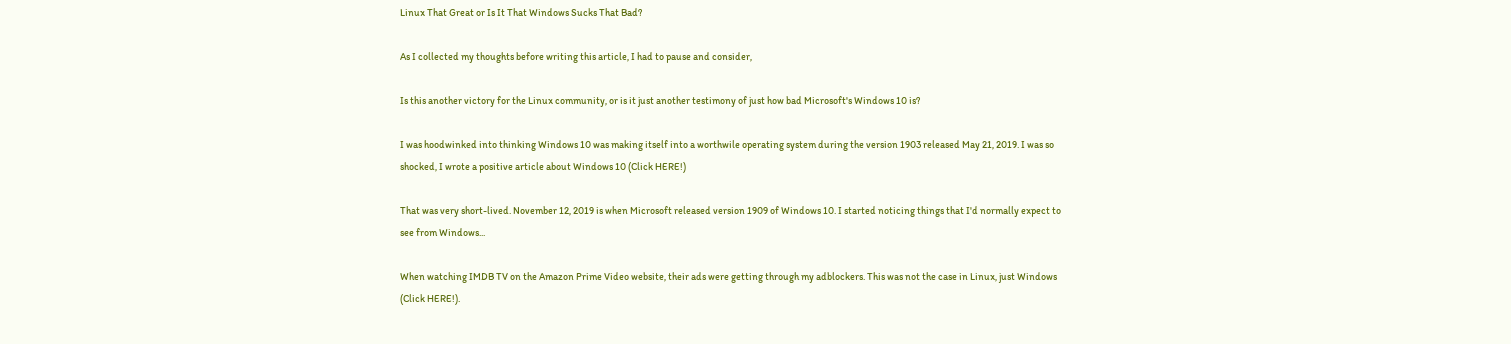Linux That Great or Is It That Windows Sucks That Bad?

As I collected my thoughts before writing this article, I had to pause and consider,

Is this another victory for the Linux community, or is it just another testimony of just how bad Microsoft's Windows 10 is?

I was hoodwinked into thinking Windows 10 was making itself into a worthwile operating system during the version 1903 released May 21, 2019. I was so shocked, I wrote a positive article about Windows 10 (Click HERE!)

That was very short-lived. November 12, 2019 is when Microsoft released version 1909 of Windows 10. I started noticing things that I'd normally expect to see from Windows...

When watching IMDB TV on the Amazon Prime Video website, their ads were getting through my adblockers. This was not the case in Linux, just Windows (Click HERE!).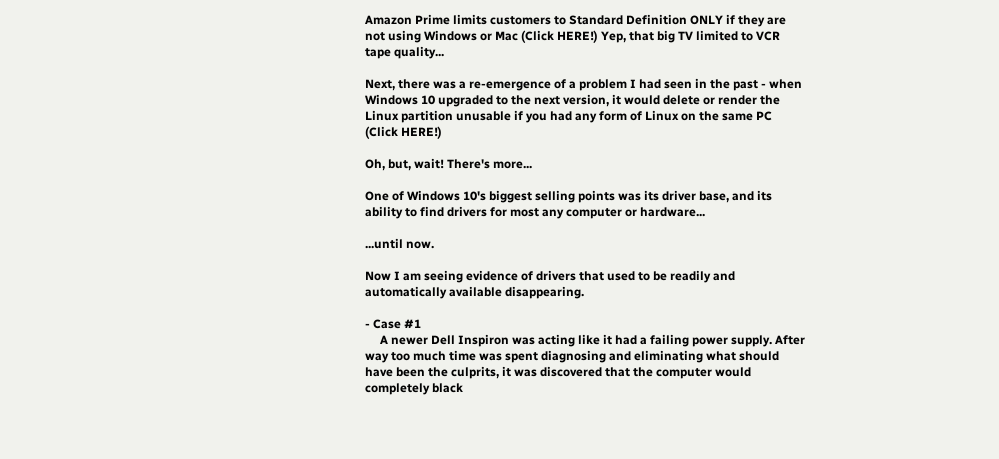Amazon Prime limits customers to Standard Definition ONLY if they are not using Windows or Mac (Click HERE!) Yep, that big TV limited to VCR tape quality...

Next, there was a re-emergence of a problem I had seen in the past - when Windows 10 upgraded to the next version, it would delete or render the Linux partition unusable if you had any form of Linux on the same PC (Click HERE!)

Oh, but, wait! There's more...

One of Windows 10's biggest selling points was its driver base, and its ability to find drivers for most any computer or hardware...

...until now.

Now I am seeing evidence of drivers that used to be readily and automatically available disappearing.

- Case #1
     A newer Dell Inspiron was acting like it had a failing power supply. After way too much time was spent diagnosing and eliminating what should have been the culprits, it was discovered that the computer would completely black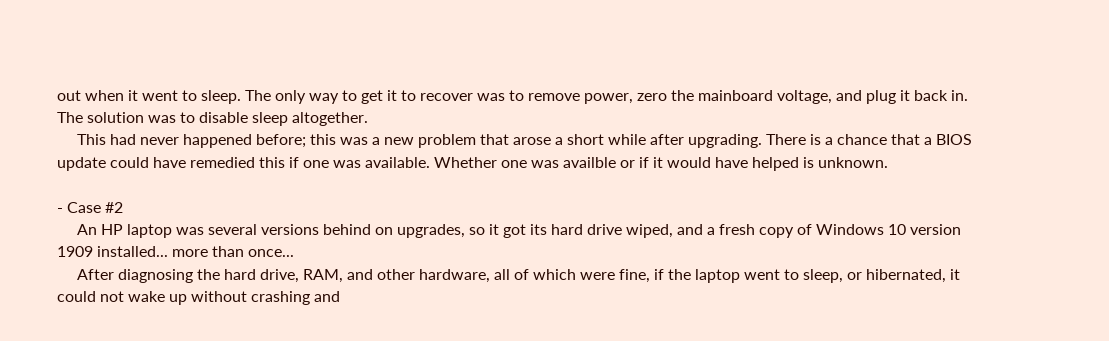out when it went to sleep. The only way to get it to recover was to remove power, zero the mainboard voltage, and plug it back in. The solution was to disable sleep altogether.
     This had never happened before; this was a new problem that arose a short while after upgrading. There is a chance that a BIOS update could have remedied this if one was available. Whether one was availble or if it would have helped is unknown.

- Case #2
     An HP laptop was several versions behind on upgrades, so it got its hard drive wiped, and a fresh copy of Windows 10 version 1909 installed... more than once...
     After diagnosing the hard drive, RAM, and other hardware, all of which were fine, if the laptop went to sleep, or hibernated, it could not wake up without crashing and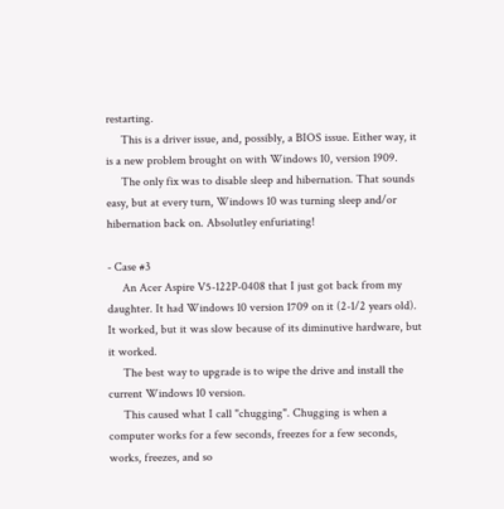restarting.
     This is a driver issue, and, possibly, a BIOS issue. Either way, it is a new problem brought on with Windows 10, version 1909.
     The only fix was to disable sleep and hibernation. That sounds easy, but at every turn, Windows 10 was turning sleep and/or hibernation back on. Absolutley enfuriating!

- Case #3
     An Acer Aspire V5-122P-0408 that I just got back from my daughter. It had Windows 10 version 1709 on it (2-1/2 years old). It worked, but it was slow because of its diminutive hardware, but it worked.
     The best way to upgrade is to wipe the drive and install the current Windows 10 version.
     This caused what I call "chugging". Chugging is when a computer works for a few seconds, freezes for a few seconds, works, freezes, and so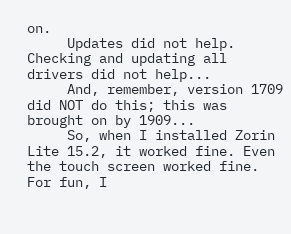on.
     Updates did not help. Checking and updating all drivers did not help...
     And, remember, version 1709 did NOT do this; this was brought on by 1909...
     So, when I installed Zorin Lite 15.2, it worked fine. Even the touch screen worked fine. For fun, I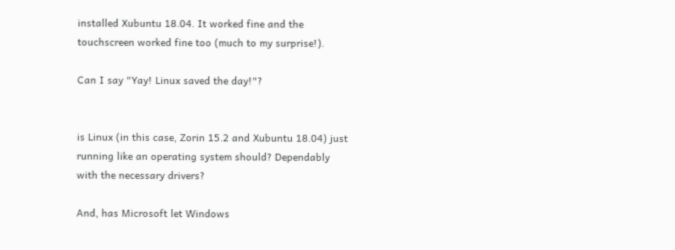installed Xubuntu 18.04. It worked fine and the touchscreen worked fine too (much to my surprise!).

Can I say "Yay! Linux saved the day!"?


is Linux (in this case, Zorin 15.2 and Xubuntu 18.04) just running like an operating system should? Dependably with the necessary drivers?

And, has Microsoft let Windows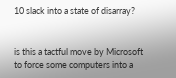10 slack into a state of disarray?


is this a tactful move by Microsoft to force some computers into a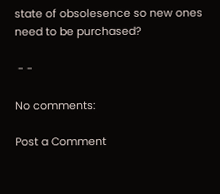state of obsolesence so new ones need to be purchased?

 - -

No comments:

Post a Comment